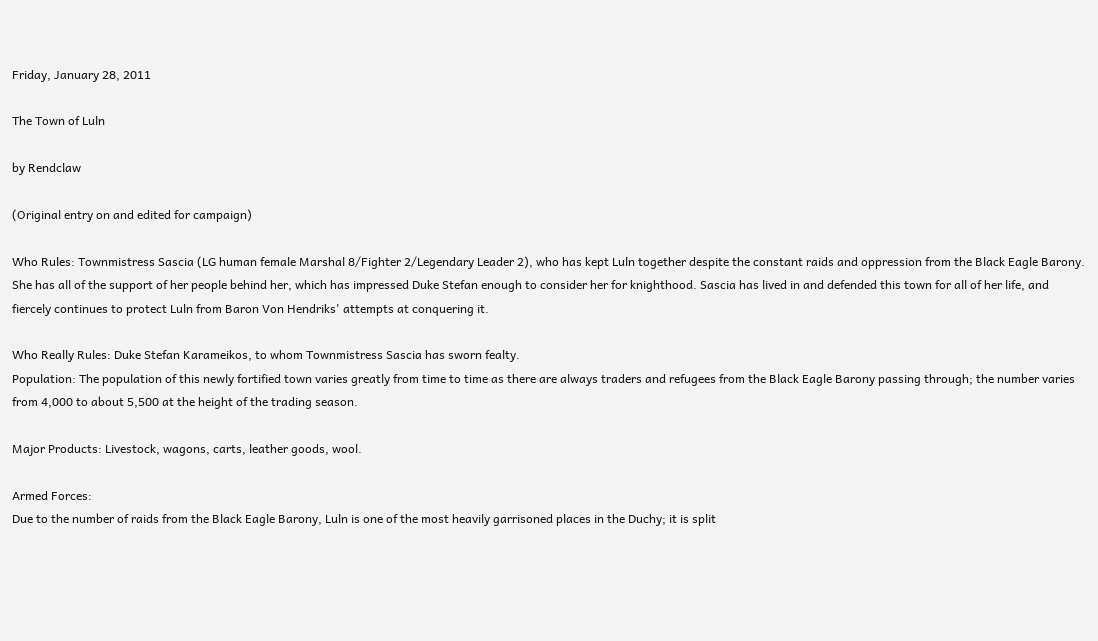Friday, January 28, 2011

The Town of Luln

by Rendclaw

(Original entry on and edited for campaign)

Who Rules: Townmistress Sascia (LG human female Marshal 8/Fighter 2/Legendary Leader 2), who has kept Luln together despite the constant raids and oppression from the Black Eagle Barony. She has all of the support of her people behind her, which has impressed Duke Stefan enough to consider her for knighthood. Sascia has lived in and defended this town for all of her life, and fiercely continues to protect Luln from Baron Von Hendriks' attempts at conquering it.

Who Really Rules: Duke Stefan Karameikos, to whom Townmistress Sascia has sworn fealty.
Population: The population of this newly fortified town varies greatly from time to time as there are always traders and refugees from the Black Eagle Barony passing through; the number varies from 4,000 to about 5,500 at the height of the trading season.

Major Products: Livestock, wagons, carts, leather goods, wool.

Armed Forces:
Due to the number of raids from the Black Eagle Barony, Luln is one of the most heavily garrisoned places in the Duchy; it is split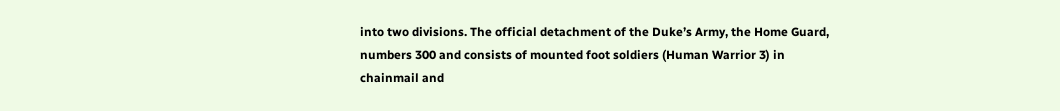into two divisions. The official detachment of the Duke’s Army, the Home Guard, numbers 300 and consists of mounted foot soldiers (Human Warrior 3) in chainmail and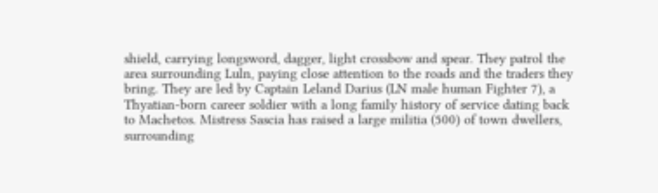shield, carrying longsword, dagger, light crossbow and spear. They patrol the area surrounding Luln, paying close attention to the roads and the traders they bring. They are led by Captain Leland Darius (LN male human Fighter 7), a Thyatian-born career soldier with a long family history of service dating back to Machetos. Mistress Sascia has raised a large militia (500) of town dwellers, surrounding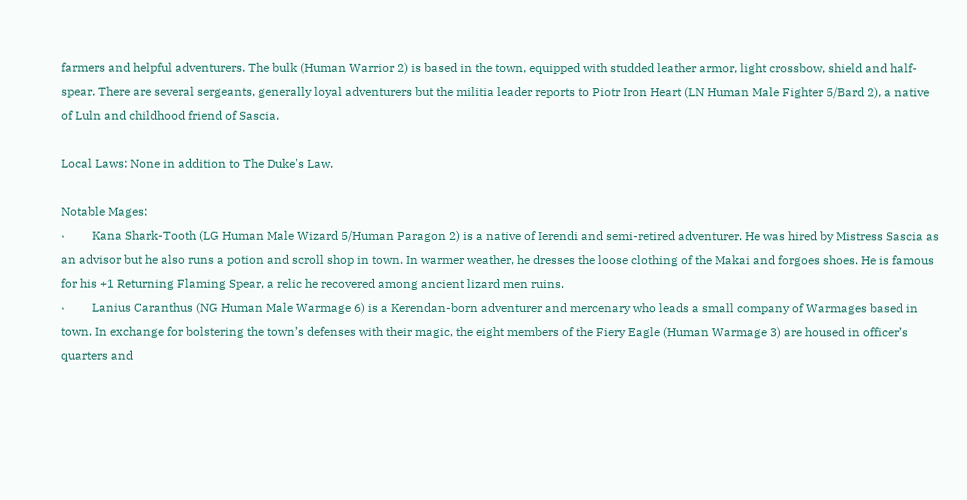farmers and helpful adventurers. The bulk (Human Warrior 2) is based in the town, equipped with studded leather armor, light crossbow, shield and half-spear. There are several sergeants, generally loyal adventurers but the militia leader reports to Piotr Iron Heart (LN Human Male Fighter 5/Bard 2), a native of Luln and childhood friend of Sascia.

Local Laws: None in addition to The Duke's Law.

Notable Mages:
·         Kana Shark-Tooth (LG Human Male Wizard 5/Human Paragon 2) is a native of Ierendi and semi-retired adventurer. He was hired by Mistress Sascia as an advisor but he also runs a potion and scroll shop in town. In warmer weather, he dresses the loose clothing of the Makai and forgoes shoes. He is famous for his +1 Returning Flaming Spear, a relic he recovered among ancient lizard men ruins.
·         Lanius Caranthus (NG Human Male Warmage 6) is a Kerendan-born adventurer and mercenary who leads a small company of Warmages based in town. In exchange for bolstering the town’s defenses with their magic, the eight members of the Fiery Eagle (Human Warmage 3) are housed in officer’s quarters and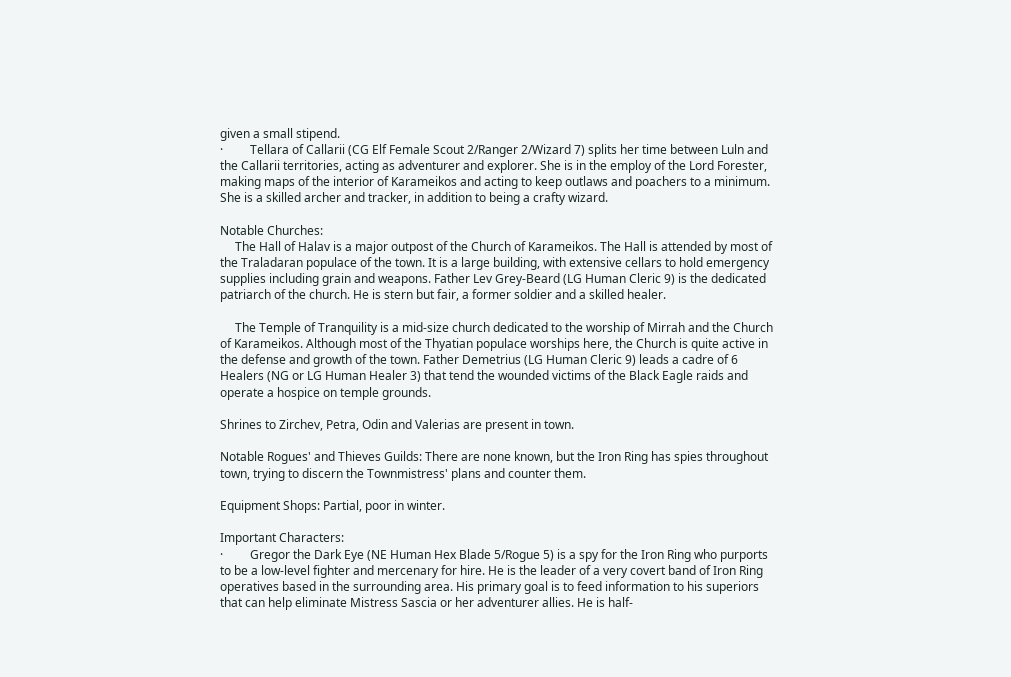given a small stipend.
·         Tellara of Callarii (CG Elf Female Scout 2/Ranger 2/Wizard 7) splits her time between Luln and the Callarii territories, acting as adventurer and explorer. She is in the employ of the Lord Forester, making maps of the interior of Karameikos and acting to keep outlaws and poachers to a minimum. She is a skilled archer and tracker, in addition to being a crafty wizard.

Notable Churches:
     The Hall of Halav is a major outpost of the Church of Karameikos. The Hall is attended by most of the Traladaran populace of the town. It is a large building, with extensive cellars to hold emergency supplies including grain and weapons. Father Lev Grey-Beard (LG Human Cleric 9) is the dedicated patriarch of the church. He is stern but fair, a former soldier and a skilled healer.

     The Temple of Tranquility is a mid-size church dedicated to the worship of Mirrah and the Church of Karameikos. Although most of the Thyatian populace worships here, the Church is quite active in the defense and growth of the town. Father Demetrius (LG Human Cleric 9) leads a cadre of 6 Healers (NG or LG Human Healer 3) that tend the wounded victims of the Black Eagle raids and operate a hospice on temple grounds.

Shrines to Zirchev, Petra, Odin and Valerias are present in town.

Notable Rogues' and Thieves Guilds: There are none known, but the Iron Ring has spies throughout town, trying to discern the Townmistress' plans and counter them.

Equipment Shops: Partial, poor in winter.

Important Characters:
·         Gregor the Dark Eye (NE Human Hex Blade 5/Rogue 5) is a spy for the Iron Ring who purports to be a low-level fighter and mercenary for hire. He is the leader of a very covert band of Iron Ring operatives based in the surrounding area. His primary goal is to feed information to his superiors that can help eliminate Mistress Sascia or her adventurer allies. He is half-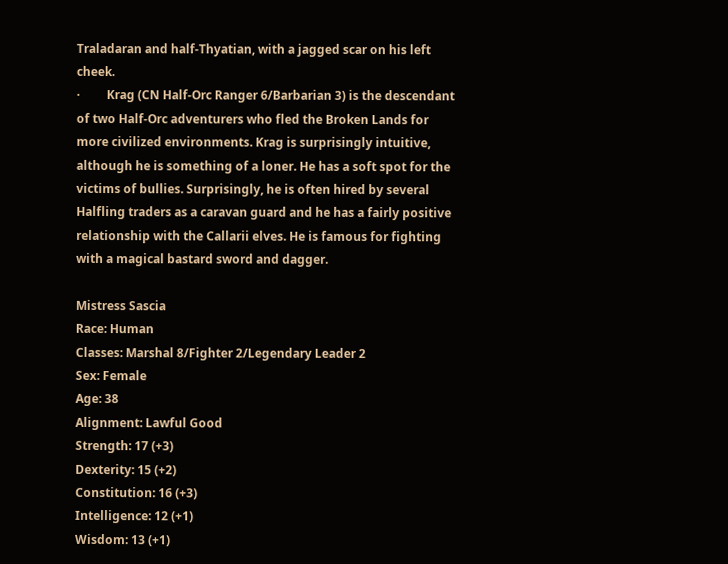Traladaran and half-Thyatian, with a jagged scar on his left cheek.
·         Krag (CN Half-Orc Ranger 6/Barbarian 3) is the descendant of two Half-Orc adventurers who fled the Broken Lands for more civilized environments. Krag is surprisingly intuitive, although he is something of a loner. He has a soft spot for the victims of bullies. Surprisingly, he is often hired by several Halfling traders as a caravan guard and he has a fairly positive relationship with the Callarii elves. He is famous for fighting with a magical bastard sword and dagger.

Mistress Sascia
Race: Human
Classes: Marshal 8/Fighter 2/Legendary Leader 2
Sex: Female
Age: 38
Alignment: Lawful Good
Strength: 17 (+3)
Dexterity: 15 (+2)
Constitution: 16 (+3)
Intelligence: 12 (+1)
Wisdom: 13 (+1)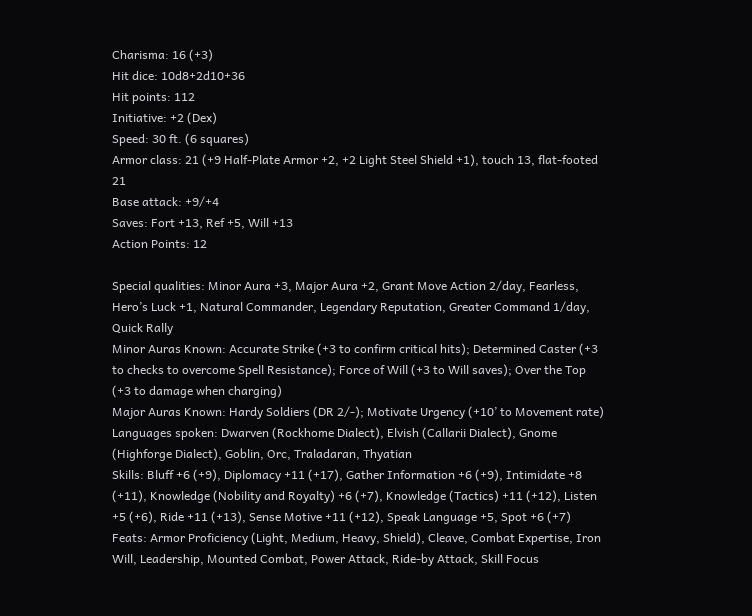Charisma: 16 (+3)
Hit dice: 10d8+2d10+36
Hit points: 112
Initiative: +2 (Dex)
Speed: 30 ft. (6 squares)
Armor class: 21 (+9 Half-Plate Armor +2, +2 Light Steel Shield +1), touch 13, flat-footed 21
Base attack: +9/+4
Saves: Fort +13, Ref +5, Will +13
Action Points: 12

Special qualities: Minor Aura +3, Major Aura +2, Grant Move Action 2/day, Fearless, Hero’s Luck +1, Natural Commander, Legendary Reputation, Greater Command 1/day, Quick Rally
Minor Auras Known: Accurate Strike (+3 to confirm critical hits); Determined Caster (+3 to checks to overcome Spell Resistance); Force of Will (+3 to Will saves); Over the Top (+3 to damage when charging)
Major Auras Known: Hardy Soldiers (DR 2/-); Motivate Urgency (+10’ to Movement rate)
Languages spoken: Dwarven (Rockhome Dialect), Elvish (Callarii Dialect), Gnome (Highforge Dialect), Goblin, Orc, Traladaran, Thyatian
Skills: Bluff +6 (+9), Diplomacy +11 (+17), Gather Information +6 (+9), Intimidate +8 (+11), Knowledge (Nobility and Royalty) +6 (+7), Knowledge (Tactics) +11 (+12), Listen +5 (+6), Ride +11 (+13), Sense Motive +11 (+12), Speak Language +5, Spot +6 (+7)
Feats: Armor Proficiency (Light, Medium, Heavy, Shield), Cleave, Combat Expertise, Iron Will, Leadership, Mounted Combat, Power Attack, Ride-by Attack, Skill Focus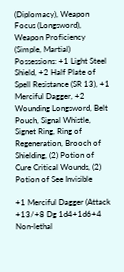(Diplomacy), Weapon Focus (Longsword), Weapon Proficiency (Simple, Martial)
Possessions: +1 Light Steel Shield, +2 Half Plate of Spell Resistance (SR 13), +1 Merciful Dagger, +2 Wounding Longsword, Belt Pouch, Signal Whistle, Signet Ring, Ring of Regeneration, Brooch of Shielding, (2) Potion of Cure Critical Wounds, (2) Potion of See Invisible

+1 Merciful Dagger (Attack +13/+8 Dg 1d4+1d6+4 Non-lethal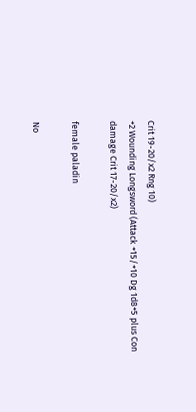Crit 19-20/x2 Rng 10)
+2 Wounding Longsword (Attack +15/+10 Dg 1d8+5 plus Con damage Crit 17-20/x2)

female paladin

No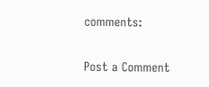comments:

Post a Comment